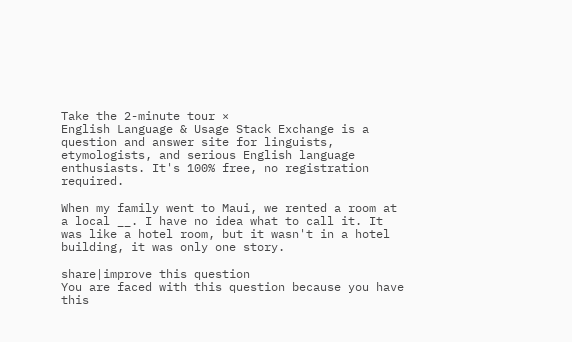Take the 2-minute tour ×
English Language & Usage Stack Exchange is a question and answer site for linguists, etymologists, and serious English language enthusiasts. It's 100% free, no registration required.

When my family went to Maui, we rented a room at a local __. I have no idea what to call it. It was like a hotel room, but it wasn't in a hotel building, it was only one story.

share|improve this question
You are faced with this question because you have this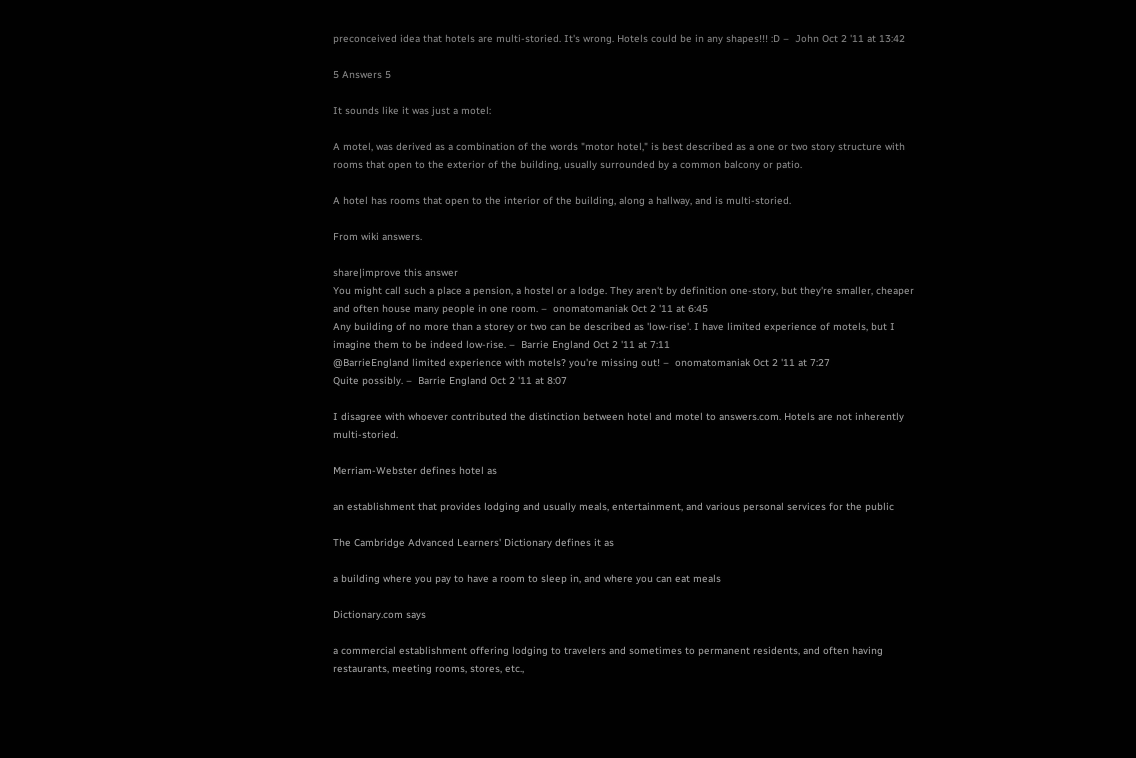preconceived idea that hotels are multi-storied. It's wrong. Hotels could be in any shapes!!! :D –  John Oct 2 '11 at 13:42

5 Answers 5

It sounds like it was just a motel:

A motel, was derived as a combination of the words "motor hotel," is best described as a one or two story structure with rooms that open to the exterior of the building, usually surrounded by a common balcony or patio.

A hotel has rooms that open to the interior of the building, along a hallway, and is multi-storied.

From wiki answers.

share|improve this answer
You might call such a place a pension, a hostel or a lodge. They aren't by definition one-story, but they're smaller, cheaper and often house many people in one room. –  onomatomaniak Oct 2 '11 at 6:45
Any building of no more than a storey or two can be described as 'low-rise'. I have limited experience of motels, but I imagine them to be indeed low-rise. –  Barrie England Oct 2 '11 at 7:11
@BarrieEngland limited experience with motels? you're missing out! –  onomatomaniak Oct 2 '11 at 7:27
Quite possibly. –  Barrie England Oct 2 '11 at 8:07

I disagree with whoever contributed the distinction between hotel and motel to answers.com. Hotels are not inherently multi-storied.

Merriam-Webster defines hotel as

an establishment that provides lodging and usually meals, entertainment, and various personal services for the public

The Cambridge Advanced Learners' Dictionary defines it as

a building where you pay to have a room to sleep in, and where you can eat meals

Dictionary.com says

a commercial establishment offering lodging to travelers and sometimes to permanent residents, and often having restaurants, meeting rooms, stores, etc.,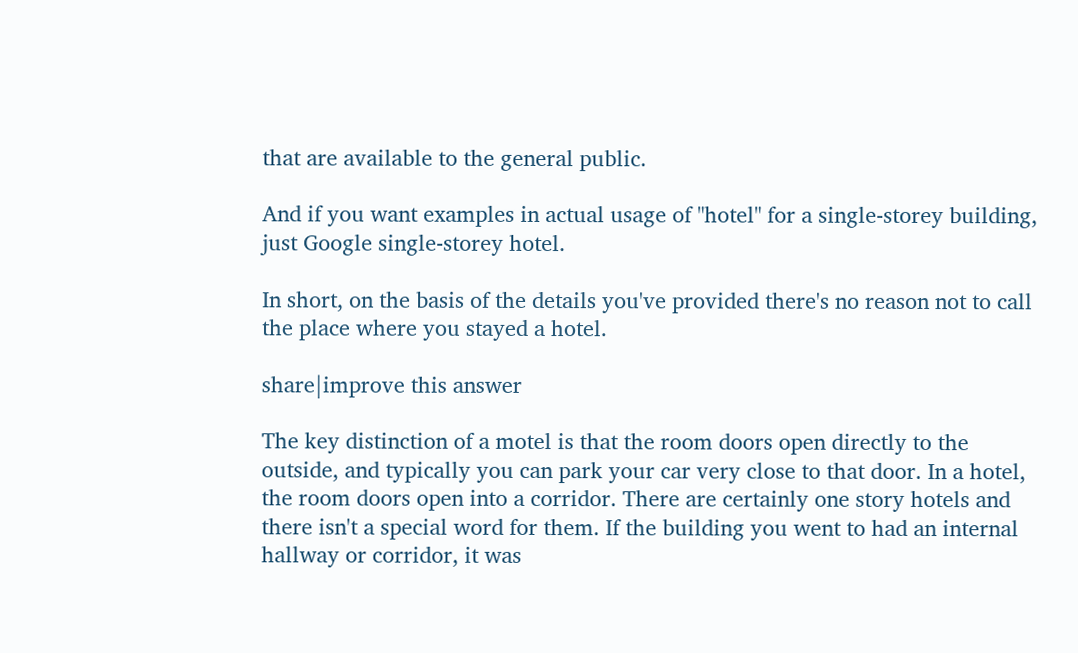that are available to the general public.

And if you want examples in actual usage of "hotel" for a single-storey building, just Google single-storey hotel.

In short, on the basis of the details you've provided there's no reason not to call the place where you stayed a hotel.

share|improve this answer

The key distinction of a motel is that the room doors open directly to the outside, and typically you can park your car very close to that door. In a hotel, the room doors open into a corridor. There are certainly one story hotels and there isn't a special word for them. If the building you went to had an internal hallway or corridor, it was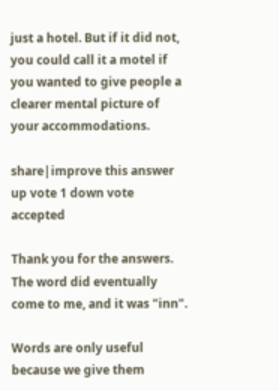just a hotel. But if it did not, you could call it a motel if you wanted to give people a clearer mental picture of your accommodations.

share|improve this answer
up vote 1 down vote accepted

Thank you for the answers. The word did eventually come to me, and it was "inn".

Words are only useful because we give them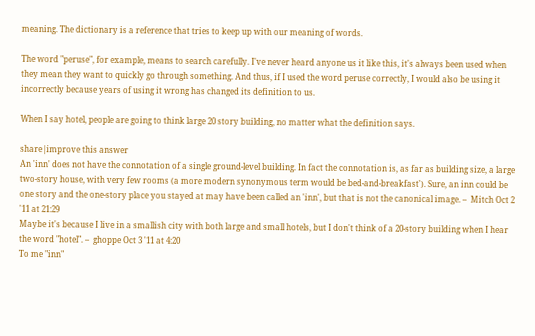meaning. The dictionary is a reference that tries to keep up with our meaning of words.

The word "peruse", for example, means to search carefully. I've never heard anyone us it like this, it's always been used when they mean they want to quickly go through something. And thus, if I used the word peruse correctly, I would also be using it incorrectly because years of using it wrong has changed its definition to us.

When I say hotel, people are going to think large 20 story building, no matter what the definition says.

share|improve this answer
An 'inn' does not have the connotation of a single ground-level building. In fact the connotation is, as far as building size, a large two-story house, with very few rooms (a more modern synonymous term would be bed-and-breakfast'). Sure, an inn could be one story and the one-story place you stayed at may have been called an 'inn', but that is not the canonical image. –  Mitch Oct 2 '11 at 21:29
Maybe it's because I live in a smallish city with both large and small hotels, but I don't think of a 20-story building when I hear the word "hotel". –  ghoppe Oct 3 '11 at 4:20
To me "inn"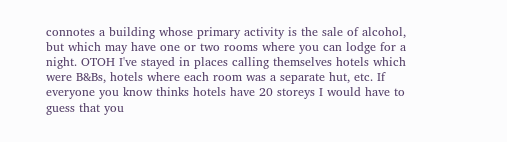connotes a building whose primary activity is the sale of alcohol, but which may have one or two rooms where you can lodge for a night. OTOH I've stayed in places calling themselves hotels which were B&Bs, hotels where each room was a separate hut, etc. If everyone you know thinks hotels have 20 storeys I would have to guess that you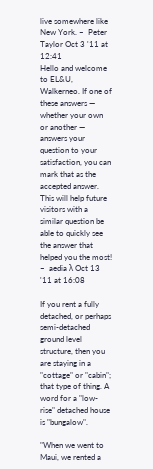live somewhere like New York. –  Peter Taylor Oct 3 '11 at 12:41
Hello and welcome to EL&U, Walkerneo. If one of these answers — whether your own or another — answers your question to your satisfaction, you can mark that as the accepted answer. This will help future visitors with a similar question be able to quickly see the answer that helped you the most! –  aedia λ Oct 13 '11 at 16:08

If you rent a fully detached, or perhaps semi-detached ground level structure, then you are staying in a "cottage" or "cabin"; that type of thing. A word for a "low-rise" detached house is "bungalow".

"When we went to Maui, we rented a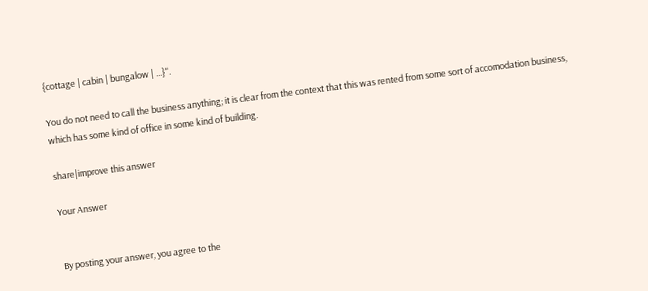{cottage | cabin | bungalow | ...}".

You do not need to call the business anything; it is clear from the context that this was rented from some sort of accomodation business, which has some kind of office in some kind of building.

share|improve this answer

Your Answer


By posting your answer, you agree to the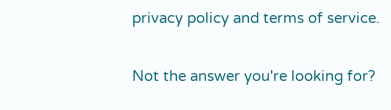privacy policy and terms of service.

Not the answer you're looking for?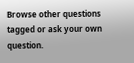Browse other questions tagged or ask your own question.